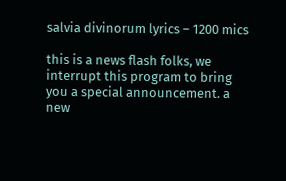salvia divinorum lyrics – 1200 mics

this is a news flash folks, we interrupt this program to bring you a special announcement. a new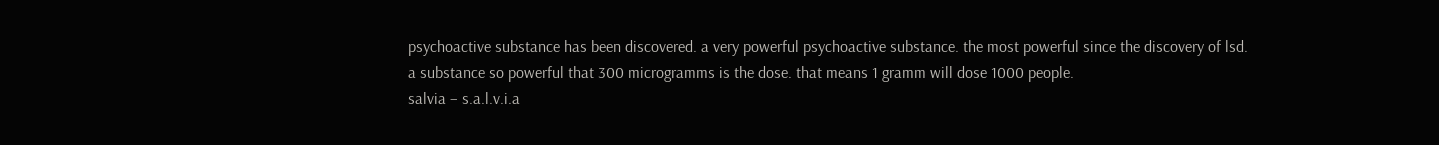psychoactive substance has been discovered. a very powerful psychoactive substance. the most powerful since the discovery of lsd.
a substance so powerful that 300 microgramms is the dose. that means 1 gramm will dose 1000 people.
salvia – s.a.l.v.i.a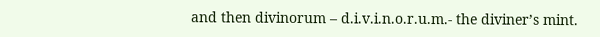and then divinorum – d.i.v.i.n.o.r.u.m.- the diviner’s mint.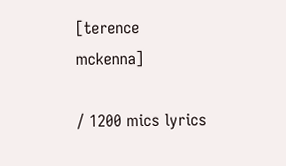[terence mckenna]

/ 1200 mics lyrics